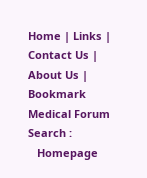Home | Links | Contact Us | About Us | Bookmark
Medical Forum Search :
   Homepage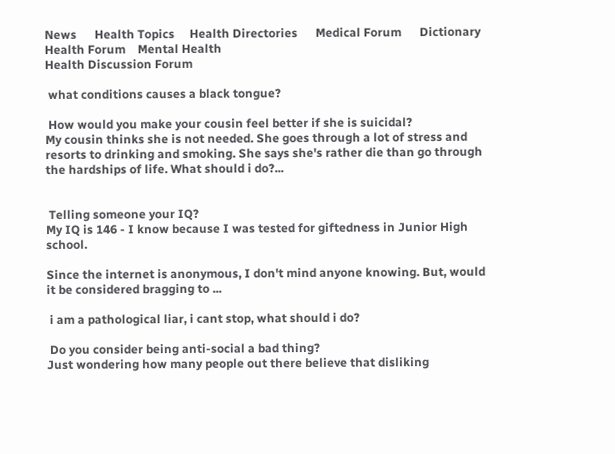News      Health Topics     Health Directories      Medical Forum      Dictionary
Health Forum    Mental Health
Health Discussion Forum

 what conditions causes a black tongue?

 How would you make your cousin feel better if she is suicidal?
My cousin thinks she is not needed. She goes through a lot of stress and resorts to drinking and smoking. She says she's rather die than go through the hardships of life. What should i do?...


 Telling someone your IQ?
My IQ is 146 - I know because I was tested for giftedness in Junior High school.

Since the internet is anonymous, I don't mind anyone knowing. But, would it be considered bragging to ...

 i am a pathological liar, i cant stop, what should i do?

 Do you consider being anti-social a bad thing?
Just wondering how many people out there believe that disliking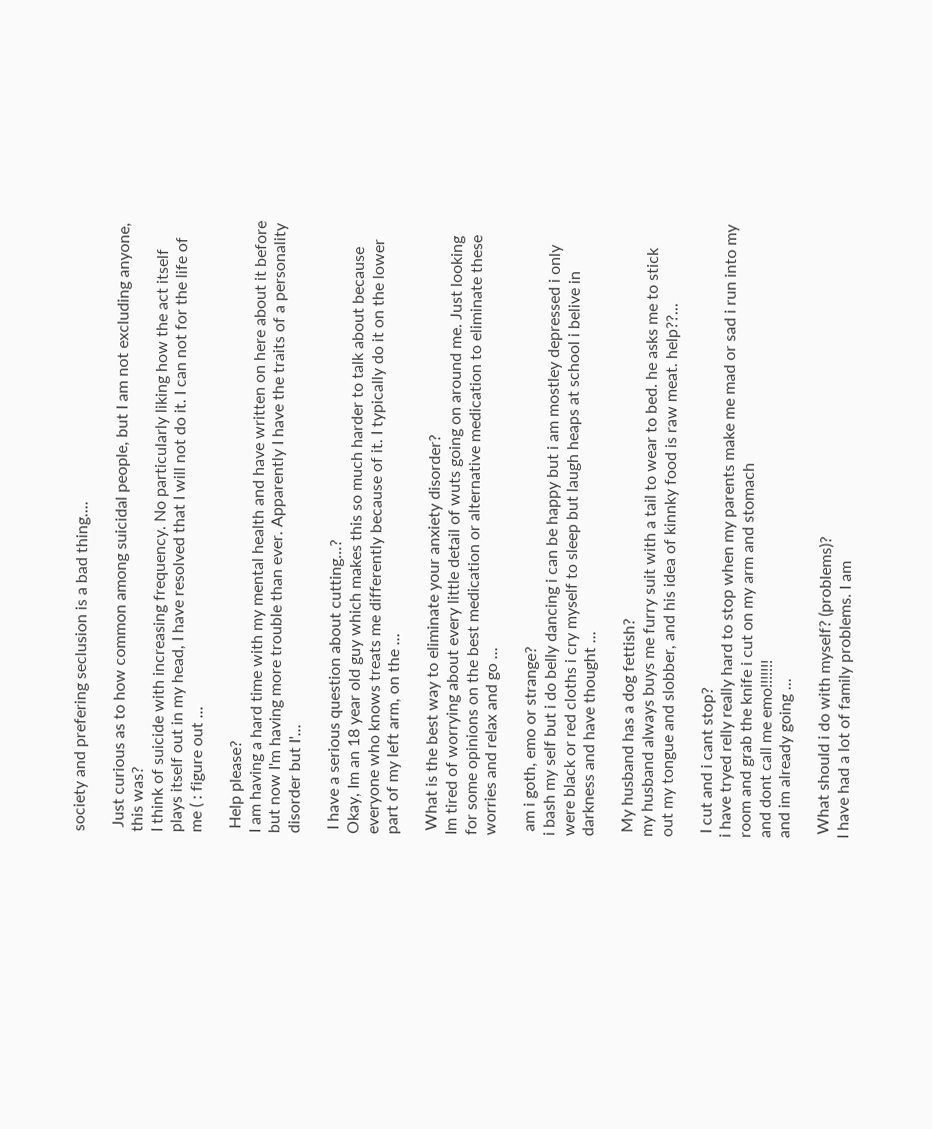society and prefering seclusion is a bad thing....

 Just curious as to how common among suicidal people, but I am not excluding anyone, this was?
I think of suicide with increasing frequency. No particularly liking how the act itself plays itself out in my head, I have resolved that I will not do it. I can not for the life of me ( : figure out ...

 Help please?
I am having a hard time with my mental health and have written on here about it before but now I'm having more trouble than ever. Apparently I have the traits of a personality disorder but I'...

 I have a serious question about cutting...?
Okay, Im an 18 year old guy which makes this so much harder to talk about because everyone who knows treats me differently because of it. I typically do it on the lower part of my left arm, on the ...

 What is the best way to eliminate your anxiety disorder?
Im tired of worrying about every little detail of wuts going on around me. Just looking for some opinions on the best medication or alternative medication to eliminate these worries and relax and go ...

 am i goth, emo or strange?
i bash my self but i do belly dancing i can be happy but i am mostley depressed i only were black or red cloths i cry myself to sleep but laugh heaps at school i belive in darkness and have thought ...

 My husband has a dog fettish?
my husband always buys me furry suit with a tail to wear to bed. he asks me to stick out my tongue and slobber, and his idea of kinnky food is raw meat. help??...

 I cut and i cant stop?
i have tryed relly really hard to stop when my parents make me mad or sad i run into my room and grab the knife i cut on my arm and stomach
and dont call me emo!!!!!!!
and im already going ...

 What should i do with myself? (problems)?
I have had a lot of family problems. I am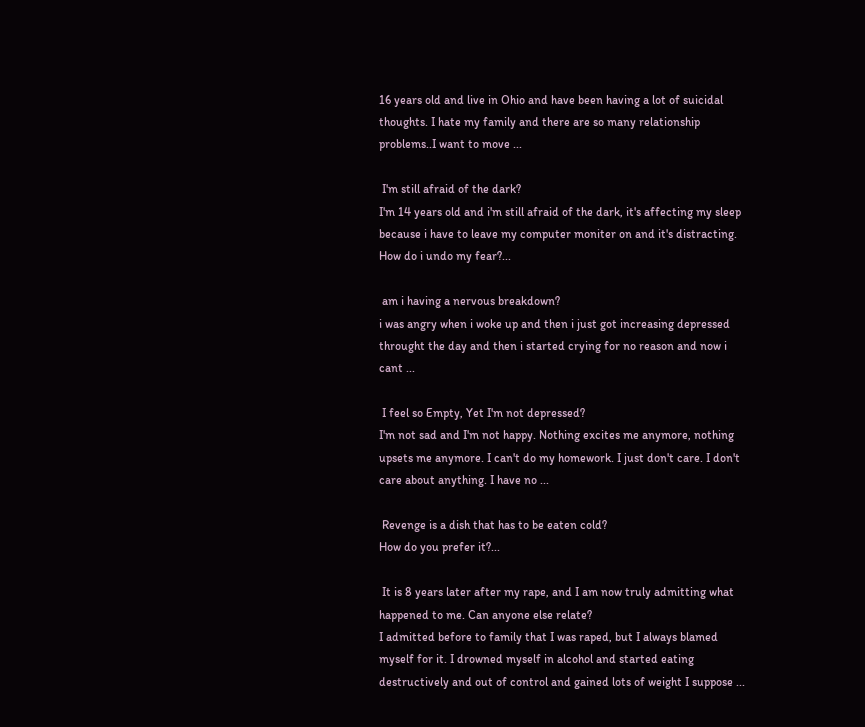16 years old and live in Ohio and have been having a lot of suicidal thoughts. I hate my family and there are so many relationship problems..I want to move ...

 I'm still afraid of the dark?
I'm 14 years old and i'm still afraid of the dark, it's affecting my sleep because i have to leave my computer moniter on and it's distracting. How do i undo my fear?...

 am i having a nervous breakdown?
i was angry when i woke up and then i just got increasing depressed throught the day and then i started crying for no reason and now i cant ...

 I feel so Empty, Yet I'm not depressed?
I'm not sad and I'm not happy. Nothing excites me anymore, nothing upsets me anymore. I can't do my homework. I just don't care. I don't care about anything. I have no ...

 Revenge is a dish that has to be eaten cold?
How do you prefer it?...

 It is 8 years later after my rape, and I am now truly admitting what happened to me. Can anyone else relate?
I admitted before to family that I was raped, but I always blamed myself for it. I drowned myself in alcohol and started eating destructively and out of control and gained lots of weight I suppose ...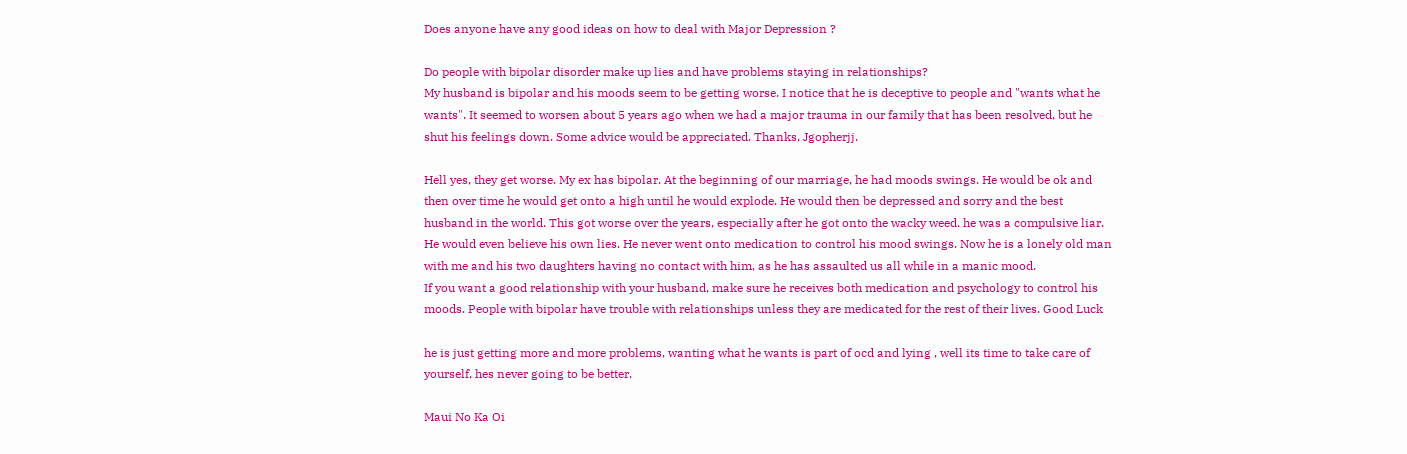Does anyone have any good ideas on how to deal with Major Depression ?

Do people with bipolar disorder make up lies and have problems staying in relationships?
My husband is bipolar and his moods seem to be getting worse. I notice that he is deceptive to people and "wants what he wants". It seemed to worsen about 5 years ago when we had a major trauma in our family that has been resolved, but he shut his feelings down. Some advice would be appreciated. Thanks, Jgopherjj.

Hell yes, they get worse. My ex has bipolar. At the beginning of our marriage, he had moods swings. He would be ok and then over time he would get onto a high until he would explode. He would then be depressed and sorry and the best husband in the world. This got worse over the years, especially after he got onto the wacky weed. he was a compulsive liar. He would even believe his own lies. He never went onto medication to control his mood swings. Now he is a lonely old man with me and his two daughters having no contact with him, as he has assaulted us all while in a manic mood.
If you want a good relationship with your husband, make sure he receives both medication and psychology to control his moods. People with bipolar have trouble with relationships unless they are medicated for the rest of their lives. Good Luck

he is just getting more and more problems, wanting what he wants is part of ocd and lying , well its time to take care of yourself, hes never going to be better.

Maui No Ka Oi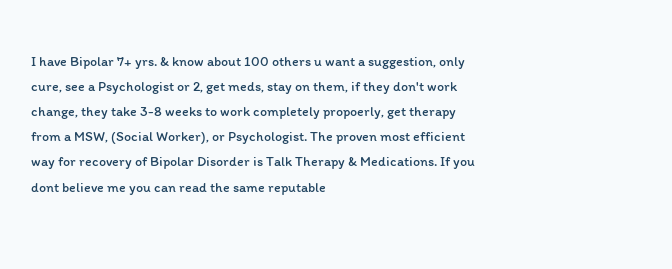I have Bipolar 7+ yrs. & know about 100 others u want a suggestion, only cure, see a Psychologist or 2, get meds, stay on them, if they don't work change, they take 3-8 weeks to work completely propoerly, get therapy from a MSW, (Social Worker), or Psychologist. The proven most efficient way for recovery of Bipolar Disorder is Talk Therapy & Medications. If you dont believe me you can read the same reputable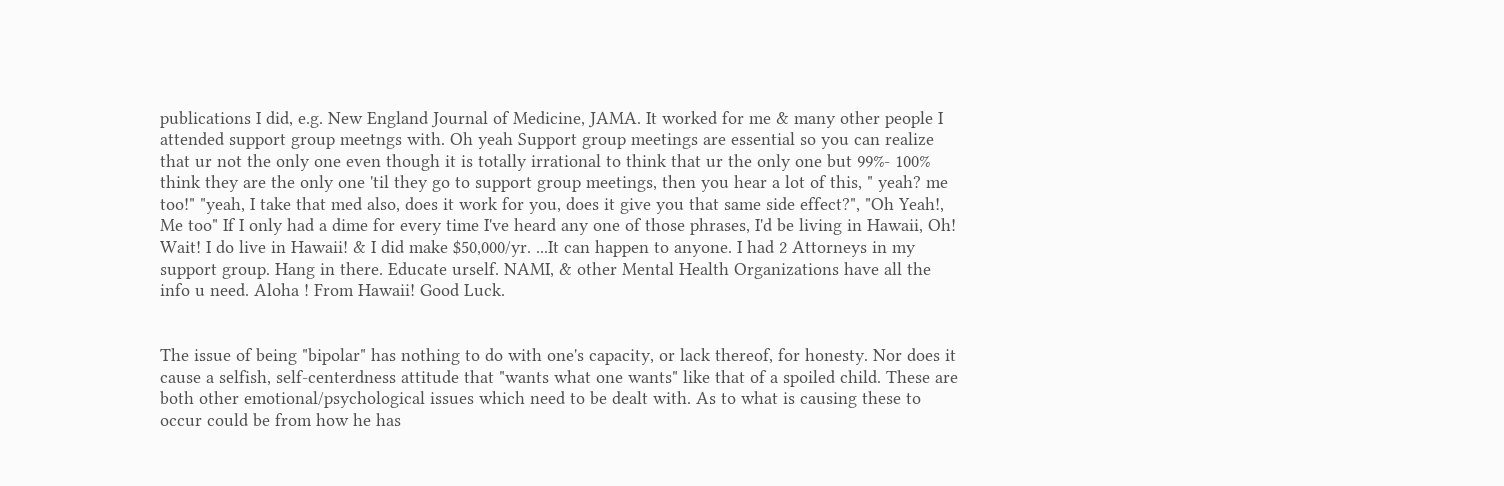publications I did, e.g. New England Journal of Medicine, JAMA. It worked for me & many other people I attended support group meetngs with. Oh yeah Support group meetings are essential so you can realize that ur not the only one even though it is totally irrational to think that ur the only one but 99%- 100% think they are the only one 'til they go to support group meetings, then you hear a lot of this, " yeah? me too!" "yeah, I take that med also, does it work for you, does it give you that same side effect?", "Oh Yeah!, Me too" If I only had a dime for every time I've heard any one of those phrases, I'd be living in Hawaii, Oh! Wait! I do live in Hawaii! & I did make $50,000/yr. ...It can happen to anyone. I had 2 Attorneys in my support group. Hang in there. Educate urself. NAMI, & other Mental Health Organizations have all the info u need. Aloha ! From Hawaii! Good Luck.


The issue of being "bipolar" has nothing to do with one's capacity, or lack thereof, for honesty. Nor does it cause a selfish, self-centerdness attitude that "wants what one wants" like that of a spoiled child. These are both other emotional/psychological issues which need to be dealt with. As to what is causing these to occur could be from how he has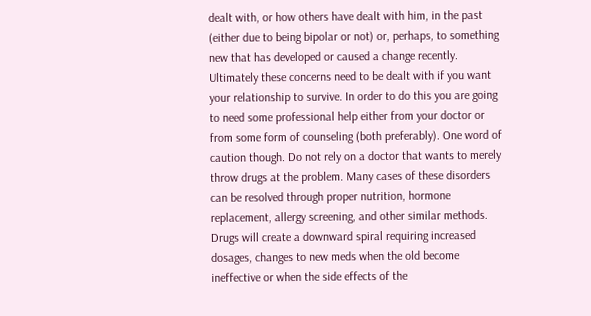dealt with, or how others have dealt with him, in the past (either due to being bipolar or not) or, perhaps, to something new that has developed or caused a change recently. Ultimately these concerns need to be dealt with if you want your relationship to survive. In order to do this you are going to need some professional help either from your doctor or from some form of counseling (both preferably). One word of caution though. Do not rely on a doctor that wants to merely throw drugs at the problem. Many cases of these disorders can be resolved through proper nutrition, hormone replacement, allergy screening, and other similar methods. Drugs will create a downward spiral requiring increased dosages, changes to new meds when the old become ineffective or when the side effects of the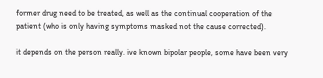former drug need to be treated, as well as the continual cooperation of the patient (who is only having symptoms masked not the cause corrected).

it depends on the person really. ive known bipolar people, some have been very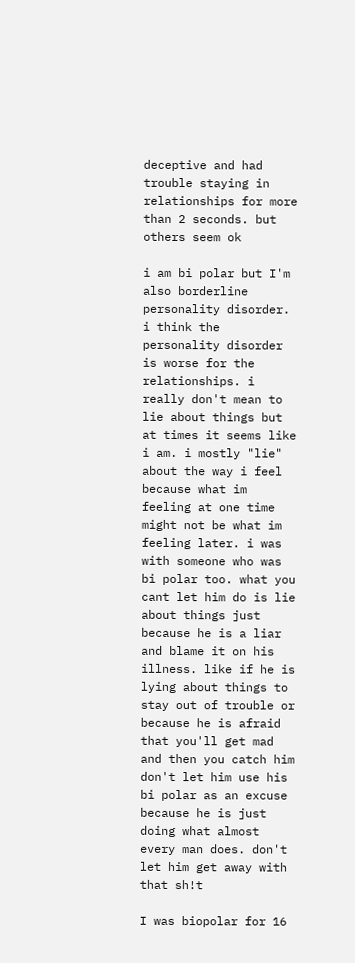deceptive and had trouble staying in relationships for more than 2 seconds. but others seem ok

i am bi polar but I'm also borderline personality disorder. i think the personality disorder is worse for the relationships. i really don't mean to lie about things but at times it seems like i am. i mostly "lie" about the way i feel because what im feeling at one time might not be what im feeling later. i was with someone who was bi polar too. what you cant let him do is lie about things just because he is a liar and blame it on his illness. like if he is lying about things to stay out of trouble or because he is afraid that you'll get mad and then you catch him don't let him use his bi polar as an excuse because he is just doing what almost every man does. don't let him get away with that sh!t

I was biopolar for 16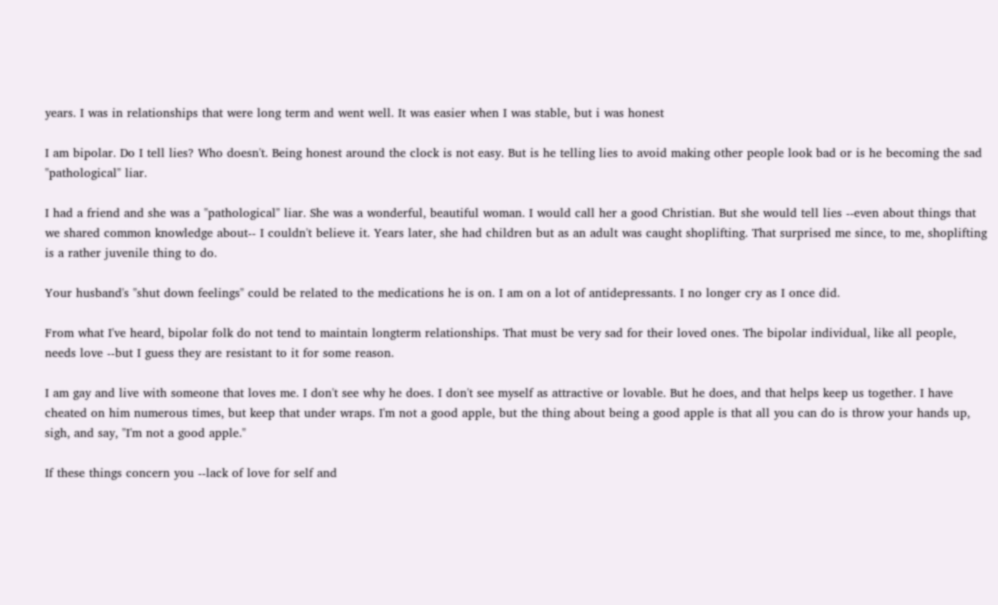years. I was in relationships that were long term and went well. It was easier when I was stable, but i was honest

I am bipolar. Do I tell lies? Who doesn't. Being honest around the clock is not easy. But is he telling lies to avoid making other people look bad or is he becoming the sad "pathological" liar.

I had a friend and she was a "pathological" liar. She was a wonderful, beautiful woman. I would call her a good Christian. But she would tell lies --even about things that we shared common knowledge about-- I couldn't believe it. Years later, she had children but as an adult was caught shoplifting. That surprised me since, to me, shoplifting is a rather juvenile thing to do.

Your husband's "shut down feelings" could be related to the medications he is on. I am on a lot of antidepressants. I no longer cry as I once did.

From what I've heard, bipolar folk do not tend to maintain longterm relationships. That must be very sad for their loved ones. The bipolar individual, like all people, needs love --but I guess they are resistant to it for some reason.

I am gay and live with someone that loves me. I don't see why he does. I don't see myself as attractive or lovable. But he does, and that helps keep us together. I have cheated on him numerous times, but keep that under wraps. I'm not a good apple, but the thing about being a good apple is that all you can do is throw your hands up, sigh, and say, "I'm not a good apple."

If these things concern you --lack of love for self and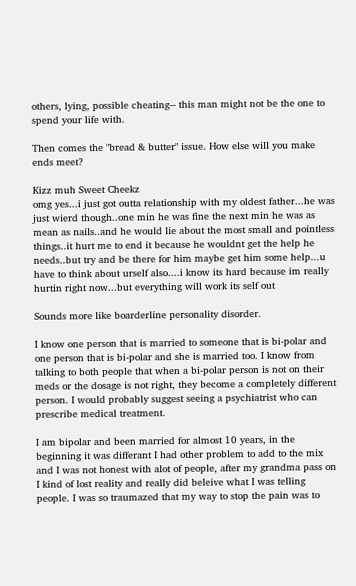others, lying, possible cheating-- this man might not be the one to spend your life with.

Then comes the "bread & butter" issue. How else will you make ends meet?

Kizz muh Sweet Cheekz
omg yes...i just got outta relationship with my oldest father...he was just wierd though..one min he was fine the next min he was as mean as nails..and he would lie about the most small and pointless things..it hurt me to end it because he wouldnt get the help he needs..but try and be there for him maybe get him some help...u have to think about urself also....i know its hard because im really hurtin right now...but everything will work its self out

Sounds more like boarderline personality disorder.

I know one person that is married to someone that is bi-polar and one person that is bi-polar and she is married too. I know from talking to both people that when a bi-polar person is not on their meds or the dosage is not right, they become a completely different person. I would probably suggest seeing a psychiatrist who can prescribe medical treatment.

I am bipolar and been married for almost 10 years, in the beginning it was differant I had other problem to add to the mix and I was not honest with alot of people, after my grandma pass on I kind of lost reality and really did beleive what I was telling people. I was so traumazed that my way to stop the pain was to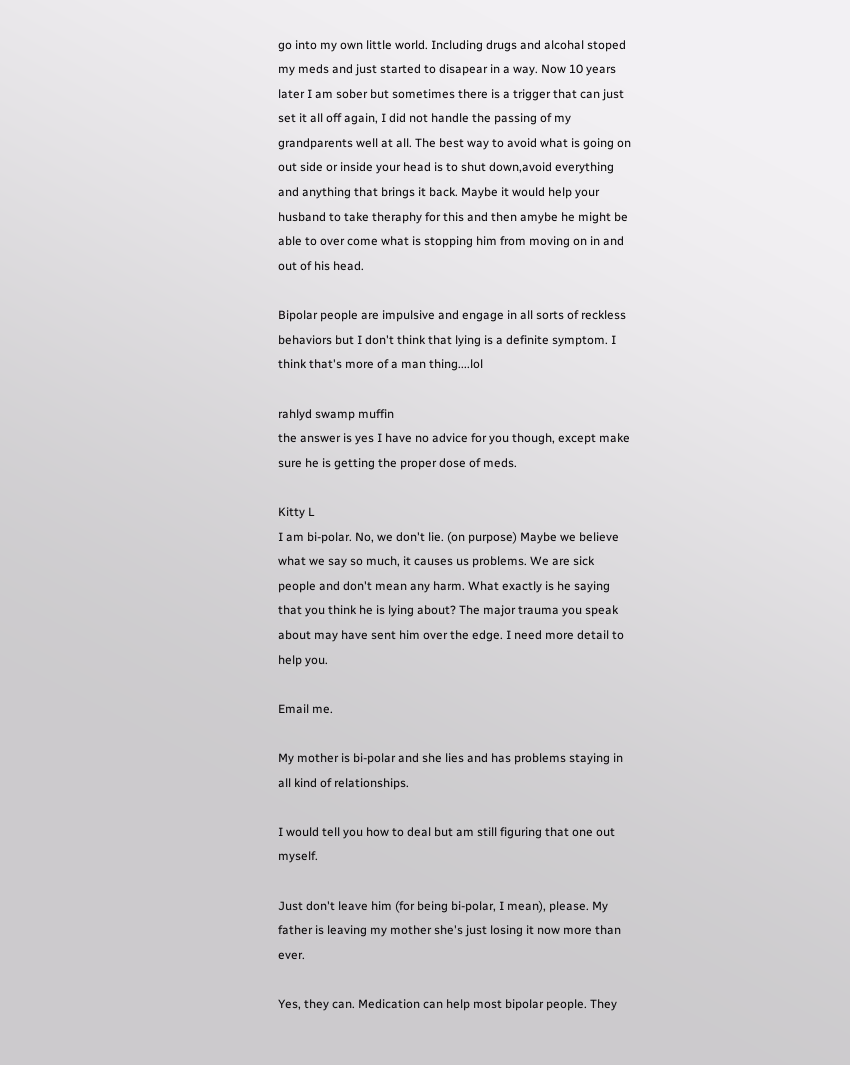go into my own little world. Including drugs and alcohal stoped my meds and just started to disapear in a way. Now 10 years later I am sober but sometimes there is a trigger that can just set it all off again, I did not handle the passing of my grandparents well at all. The best way to avoid what is going on out side or inside your head is to shut down,avoid everything and anything that brings it back. Maybe it would help your husband to take theraphy for this and then amybe he might be able to over come what is stopping him from moving on in and out of his head.

Bipolar people are impulsive and engage in all sorts of reckless behaviors but I don't think that lying is a definite symptom. I think that's more of a man thing....lol

rahlyd swamp muffin
the answer is yes I have no advice for you though, except make sure he is getting the proper dose of meds.

Kitty L
I am bi-polar. No, we don't lie. (on purpose) Maybe we believe what we say so much, it causes us problems. We are sick people and don't mean any harm. What exactly is he saying that you think he is lying about? The major trauma you speak about may have sent him over the edge. I need more detail to help you.

Email me.

My mother is bi-polar and she lies and has problems staying in all kind of relationships.

I would tell you how to deal but am still figuring that one out myself.

Just don't leave him (for being bi-polar, I mean), please. My father is leaving my mother she's just losing it now more than ever.

Yes, they can. Medication can help most bipolar people. They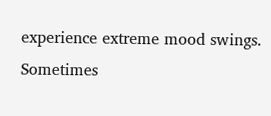experience extreme mood swings. Sometimes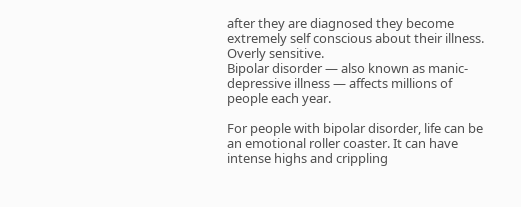after they are diagnosed they become extremely self conscious about their illness. Overly sensitive.
Bipolar disorder — also known as manic-depressive illness — affects millions of people each year.

For people with bipolar disorder, life can be an emotional roller coaster. It can have intense highs and crippling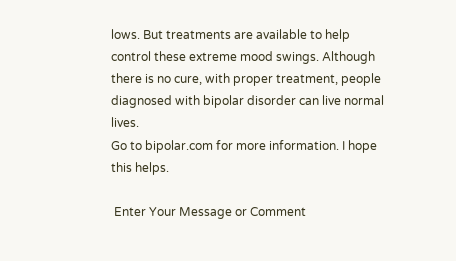lows. But treatments are available to help control these extreme mood swings. Although there is no cure, with proper treatment, people diagnosed with bipolar disorder can live normal lives.
Go to bipolar.com for more information. I hope this helps.

 Enter Your Message or Comment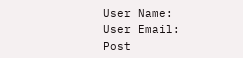User Name:
User Email:
Post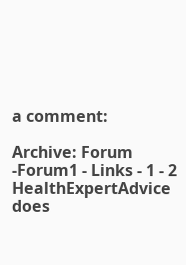a comment:

Archive: Forum -Forum1 - Links - 1 - 2
HealthExpertAdvice does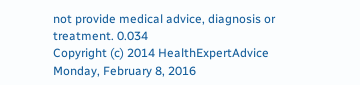not provide medical advice, diagnosis or treatment. 0.034
Copyright (c) 2014 HealthExpertAdvice Monday, February 8, 2016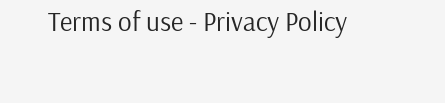Terms of use - Privacy Policy